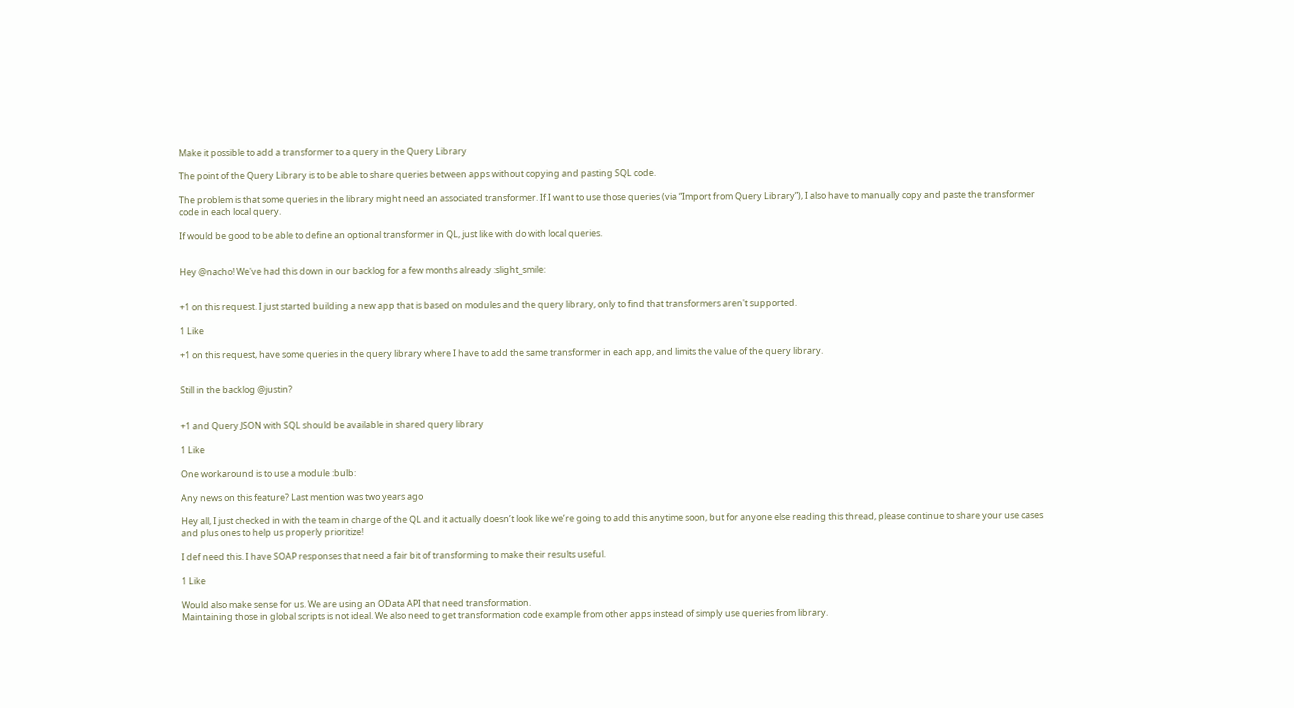Make it possible to add a transformer to a query in the Query Library

The point of the Query Library is to be able to share queries between apps without copying and pasting SQL code.

The problem is that some queries in the library might need an associated transformer. If I want to use those queries (via “Import from Query Library”), I also have to manually copy and paste the transformer code in each local query.

If would be good to be able to define an optional transformer in QL, just like with do with local queries.


Hey @nacho! We've had this down in our backlog for a few months already :slight_smile:


+1 on this request. I just started building a new app that is based on modules and the query library, only to find that transformers aren't supported.

1 Like

+1 on this request, have some queries in the query library where I have to add the same transformer in each app, and limits the value of the query library.


Still in the backlog @justin?


+1 and Query JSON with SQL should be available in shared query library

1 Like

One workaround is to use a module :bulb:

Any news on this feature? Last mention was two years ago

Hey all, I just checked in with the team in charge of the QL and it actually doesn’t look like we’re going to add this anytime soon, but for anyone else reading this thread, please continue to share your use cases and plus ones to help us properly prioritize!

I def need this. I have SOAP responses that need a fair bit of transforming to make their results useful.

1 Like

Would also make sense for us. We are using an OData API that need transformation.
Maintaining those in global scripts is not ideal. We also need to get transformation code example from other apps instead of simply use queries from library.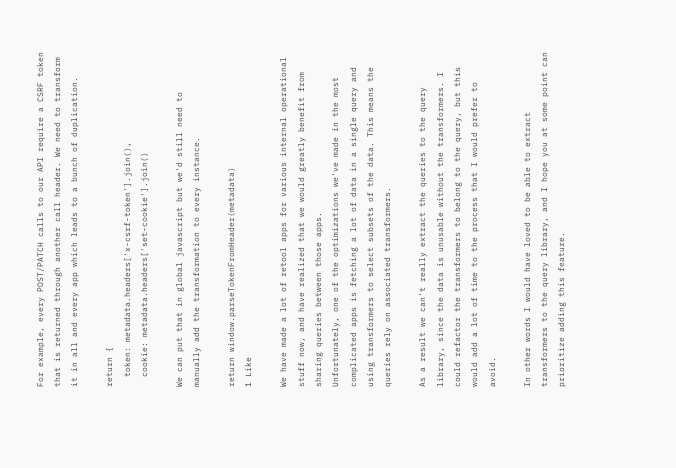For example, every POST/PATCH calls to our API require a CSRF token that is returned through another call header. We need to transform it in all and every app which leads to a bunch of duplication.

return {
  token: metadata.headers['x-csrf-token'].join(),
  cookie: metadata.headers['set-cookie'].join()

We can put that in global javascript but we'd still need to manually add the transformation to every instance.

return window.parseTokenFromHeader(metadata)
1 Like

We have made a lot of retool apps for various internal operational stuff now, and have realized that we would greatly benefit from sharing queries between those apps.
Unfortunately, one of the optimizations we've made in the most complicated apps is fetching a lot of data in a single query and using transformers to select subsets of the data. This means the queries rely on associated transformers.

As a result we can't really extract the queries to the query library, since the data is unusable without the transformers. I could refactor the transformers to belong to the query, but this would add a lot of time to the process that I would prefer to avoid.

In other words I would have loved to be able to extract transformers to the query library, and I hope you at some point can prioritize adding this feature.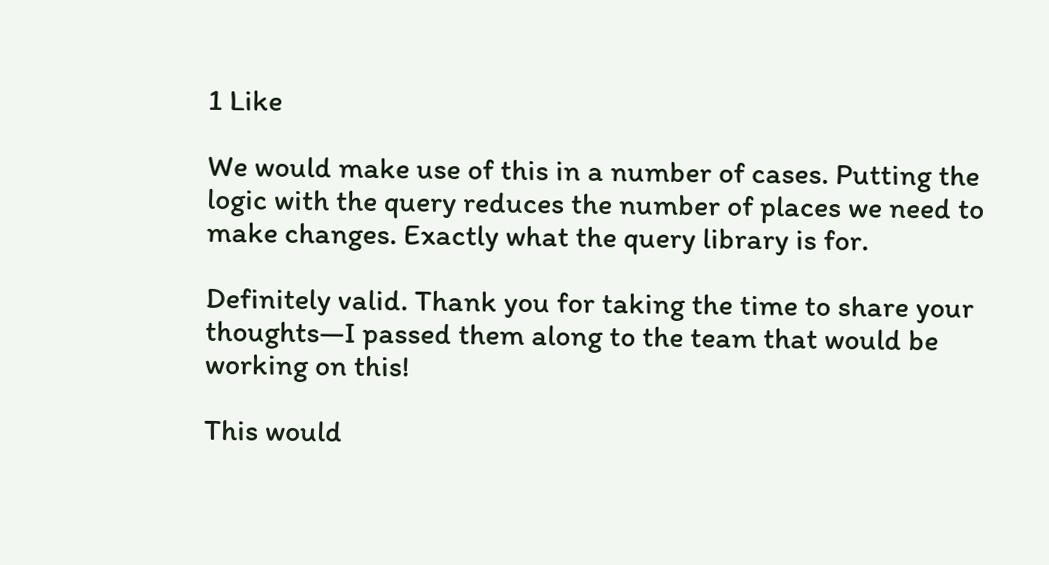1 Like

We would make use of this in a number of cases. Putting the logic with the query reduces the number of places we need to make changes. Exactly what the query library is for.

Definitely valid. Thank you for taking the time to share your thoughts—I passed them along to the team that would be working on this!

This would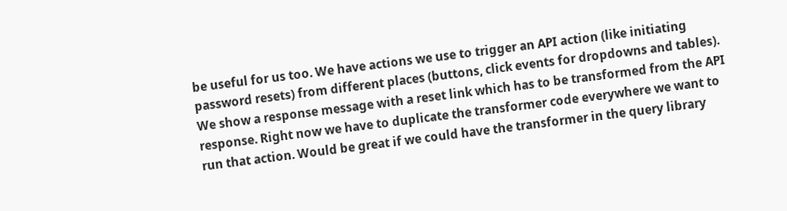be useful for us too. We have actions we use to trigger an API action (like initiating password resets) from different places (buttons, click events for dropdowns and tables). We show a response message with a reset link which has to be transformed from the API response. Right now we have to duplicate the transformer code everywhere we want to run that action. Would be great if we could have the transformer in the query library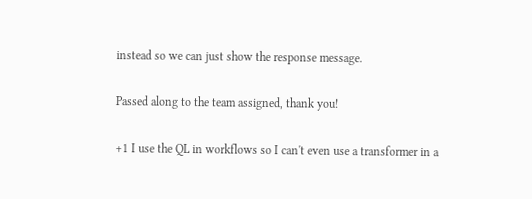instead so we can just show the response message.

Passed along to the team assigned, thank you!

+1 I use the QL in workflows so I can't even use a transformer in a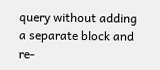query without adding a separate block and re-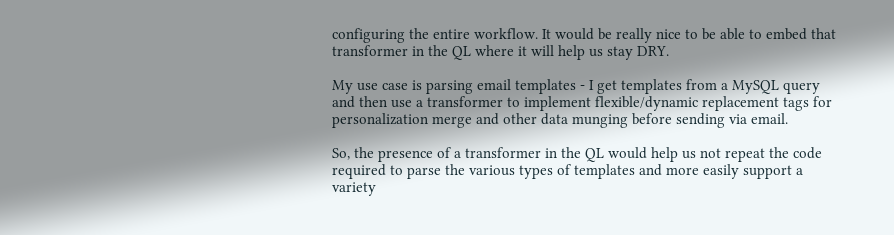configuring the entire workflow. It would be really nice to be able to embed that transformer in the QL where it will help us stay DRY.

My use case is parsing email templates - I get templates from a MySQL query and then use a transformer to implement flexible/dynamic replacement tags for personalization merge and other data munging before sending via email.

So, the presence of a transformer in the QL would help us not repeat the code required to parse the various types of templates and more easily support a variety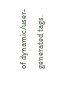of dynamic/user-generated tags.